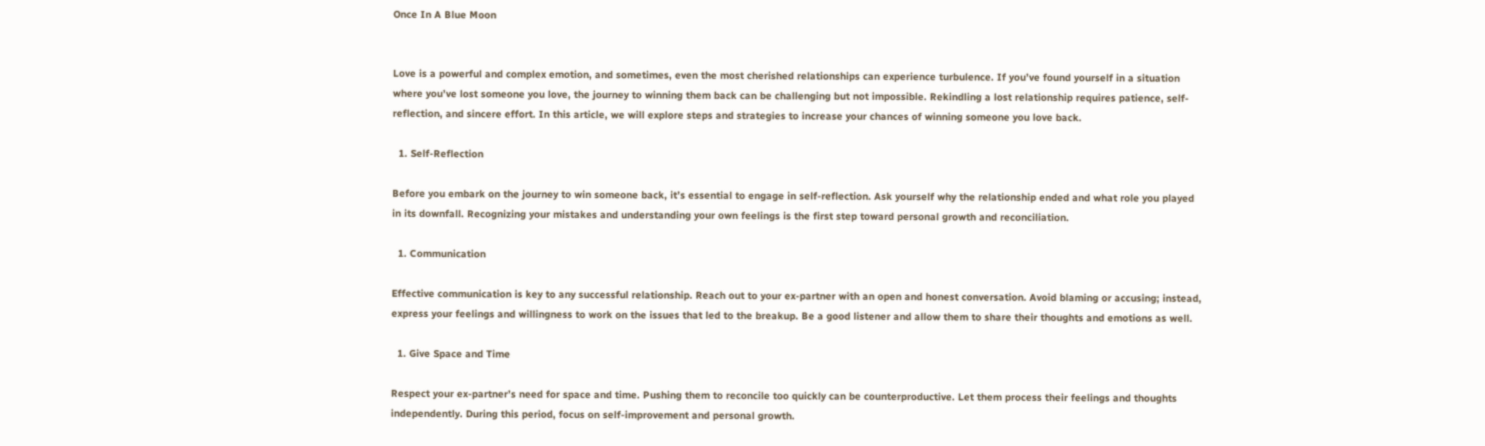Once In A Blue Moon


Love is a powerful and complex emotion, and sometimes, even the most cherished relationships can experience turbulence. If you’ve found yourself in a situation where you’ve lost someone you love, the journey to winning them back can be challenging but not impossible. Rekindling a lost relationship requires patience, self-reflection, and sincere effort. In this article, we will explore steps and strategies to increase your chances of winning someone you love back.

  1. Self-Reflection

Before you embark on the journey to win someone back, it’s essential to engage in self-reflection. Ask yourself why the relationship ended and what role you played in its downfall. Recognizing your mistakes and understanding your own feelings is the first step toward personal growth and reconciliation.

  1. Communication

Effective communication is key to any successful relationship. Reach out to your ex-partner with an open and honest conversation. Avoid blaming or accusing; instead, express your feelings and willingness to work on the issues that led to the breakup. Be a good listener and allow them to share their thoughts and emotions as well.

  1. Give Space and Time

Respect your ex-partner’s need for space and time. Pushing them to reconcile too quickly can be counterproductive. Let them process their feelings and thoughts independently. During this period, focus on self-improvement and personal growth.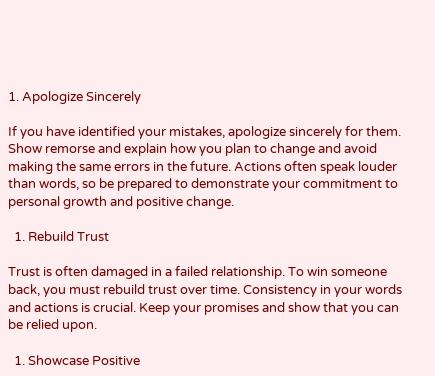1. Apologize Sincerely

If you have identified your mistakes, apologize sincerely for them. Show remorse and explain how you plan to change and avoid making the same errors in the future. Actions often speak louder than words, so be prepared to demonstrate your commitment to personal growth and positive change.

  1. Rebuild Trust

Trust is often damaged in a failed relationship. To win someone back, you must rebuild trust over time. Consistency in your words and actions is crucial. Keep your promises and show that you can be relied upon.

  1. Showcase Positive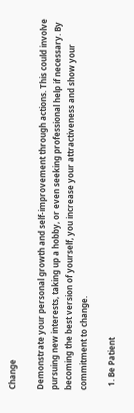Change

Demonstrate your personal growth and self-improvement through actions. This could involve pursuing new interests, taking up a hobby, or even seeking professional help if necessary. By becoming the best version of yourself, you increase your attractiveness and show your commitment to change.

  1. Be Patient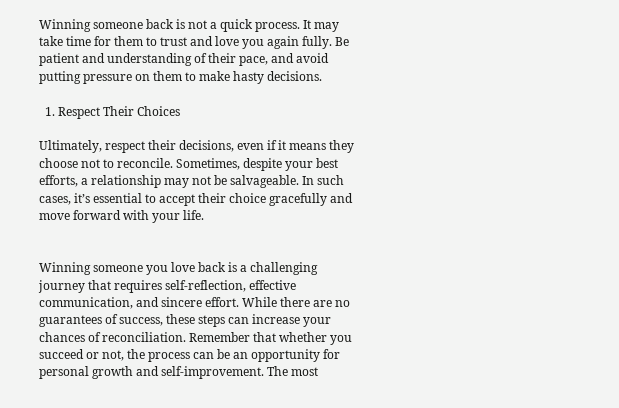Winning someone back is not a quick process. It may take time for them to trust and love you again fully. Be patient and understanding of their pace, and avoid putting pressure on them to make hasty decisions.

  1. Respect Their Choices

Ultimately, respect their decisions, even if it means they choose not to reconcile. Sometimes, despite your best efforts, a relationship may not be salvageable. In such cases, it’s essential to accept their choice gracefully and move forward with your life.


Winning someone you love back is a challenging journey that requires self-reflection, effective communication, and sincere effort. While there are no guarantees of success, these steps can increase your chances of reconciliation. Remember that whether you succeed or not, the process can be an opportunity for personal growth and self-improvement. The most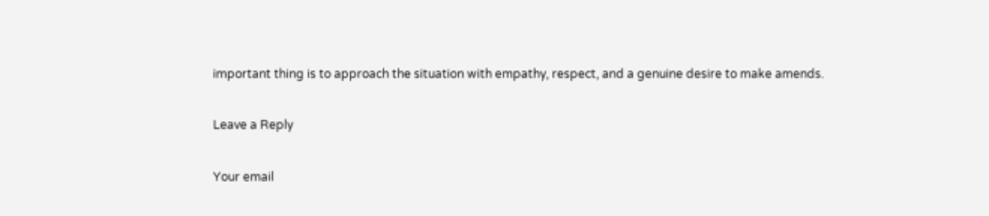important thing is to approach the situation with empathy, respect, and a genuine desire to make amends.

Leave a Reply

Your email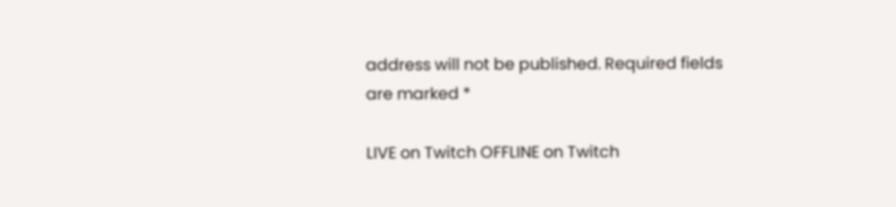address will not be published. Required fields are marked *

LIVE on Twitch OFFLINE on Twitch